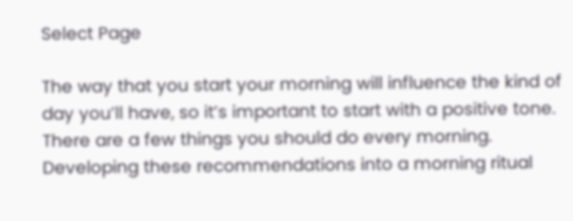Select Page

The way that you start your morning will influence the kind of day you’ll have, so it’s important to start with a positive tone. There are a few things you should do every morning. Developing these recommendations into a morning ritual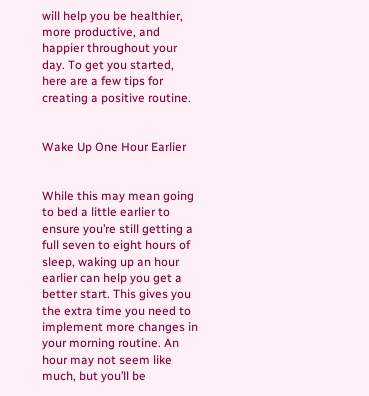will help you be healthier, more productive, and happier throughout your day. To get you started, here are a few tips for creating a positive routine.


Wake Up One Hour Earlier


While this may mean going to bed a little earlier to ensure you’re still getting a full seven to eight hours of sleep, waking up an hour earlier can help you get a better start. This gives you the extra time you need to implement more changes in your morning routine. An hour may not seem like much, but you’ll be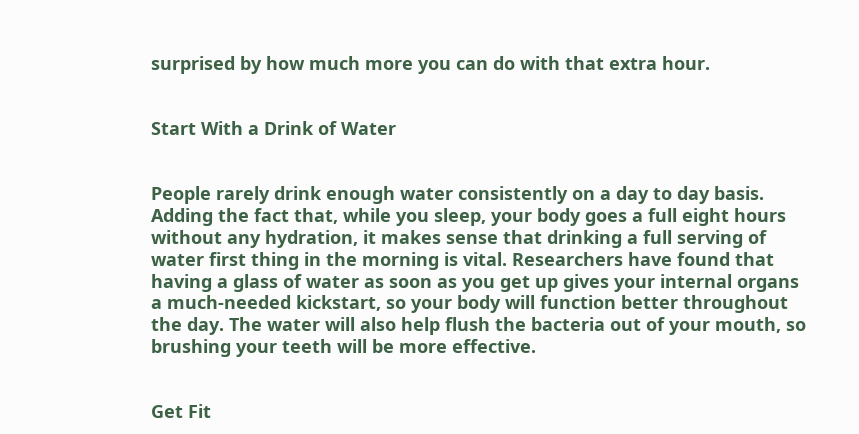surprised by how much more you can do with that extra hour.


Start With a Drink of Water


People rarely drink enough water consistently on a day to day basis. Adding the fact that, while you sleep, your body goes a full eight hours without any hydration, it makes sense that drinking a full serving of water first thing in the morning is vital. Researchers have found that having a glass of water as soon as you get up gives your internal organs a much-needed kickstart, so your body will function better throughout the day. The water will also help flush the bacteria out of your mouth, so brushing your teeth will be more effective.


Get Fit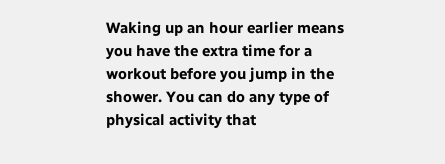Waking up an hour earlier means you have the extra time for a workout before you jump in the shower. You can do any type of physical activity that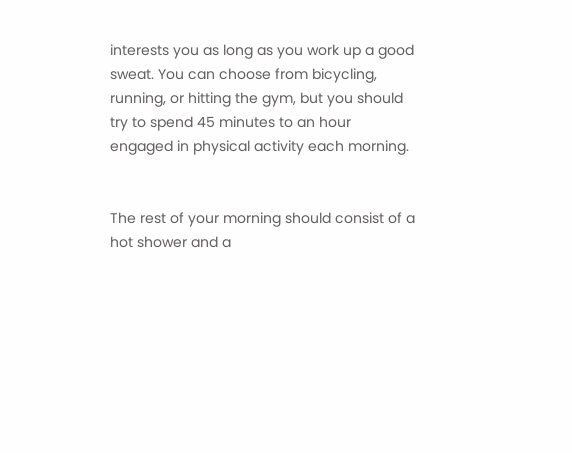interests you as long as you work up a good sweat. You can choose from bicycling, running, or hitting the gym, but you should try to spend 45 minutes to an hour engaged in physical activity each morning.


The rest of your morning should consist of a hot shower and a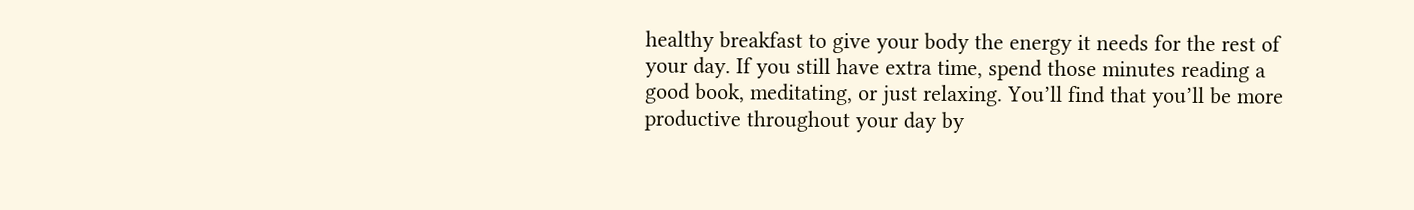healthy breakfast to give your body the energy it needs for the rest of your day. If you still have extra time, spend those minutes reading a good book, meditating, or just relaxing. You’ll find that you’ll be more productive throughout your day by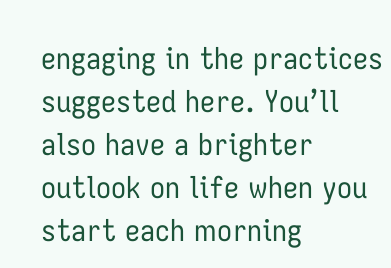engaging in the practices suggested here. You’ll also have a brighter outlook on life when you start each morning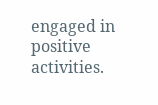engaged in positive activities.